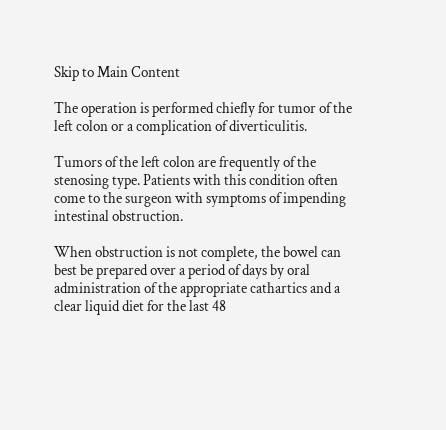Skip to Main Content

The operation is performed chiefly for tumor of the left colon or a complication of diverticulitis.

Tumors of the left colon are frequently of the stenosing type. Patients with this condition often come to the surgeon with symptoms of impending intestinal obstruction.

When obstruction is not complete, the bowel can best be prepared over a period of days by oral administration of the appropriate cathartics and a clear liquid diet for the last 48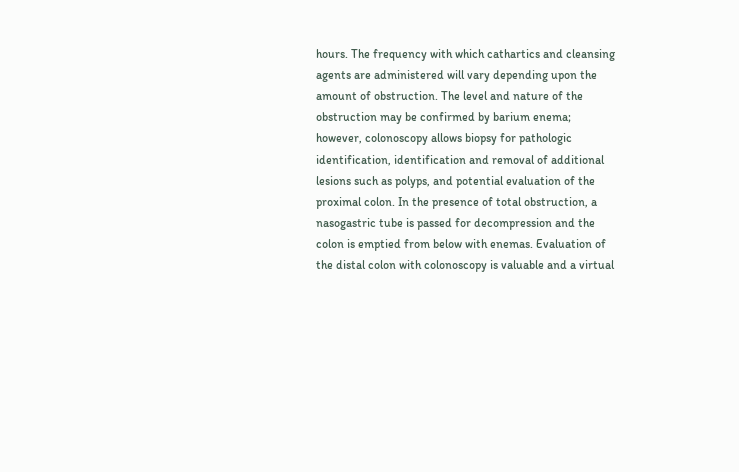hours. The frequency with which cathartics and cleansing agents are administered will vary depending upon the amount of obstruction. The level and nature of the obstruction may be confirmed by barium enema; however, colonoscopy allows biopsy for pathologic identification, identification and removal of additional lesions such as polyps, and potential evaluation of the proximal colon. In the presence of total obstruction, a nasogastric tube is passed for decompression and the colon is emptied from below with enemas. Evaluation of the distal colon with colonoscopy is valuable and a virtual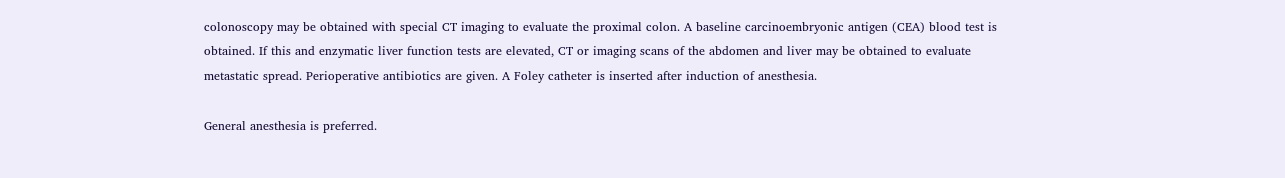colonoscopy may be obtained with special CT imaging to evaluate the proximal colon. A baseline carcinoembryonic antigen (CEA) blood test is obtained. If this and enzymatic liver function tests are elevated, CT or imaging scans of the abdomen and liver may be obtained to evaluate metastatic spread. Perioperative antibiotics are given. A Foley catheter is inserted after induction of anesthesia.

General anesthesia is preferred.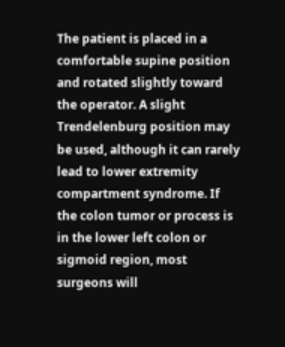The patient is placed in a comfortable supine position and rotated slightly toward the operator. A slight Trendelenburg position may be used, although it can rarely lead to lower extremity compartment syndrome. If the colon tumor or process is in the lower left colon or sigmoid region, most surgeons will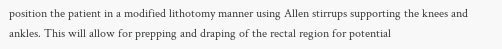position the patient in a modified lithotomy manner using Allen stirrups supporting the knees and ankles. This will allow for prepping and draping of the rectal region for potential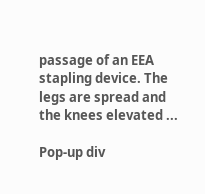passage of an EEA stapling device. The legs are spread and the knees elevated ...

Pop-up div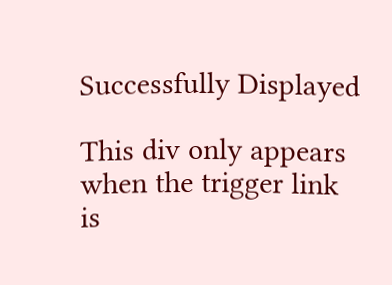Successfully Displayed

This div only appears when the trigger link is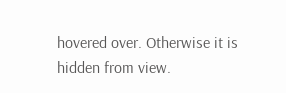hovered over. Otherwise it is hidden from view.